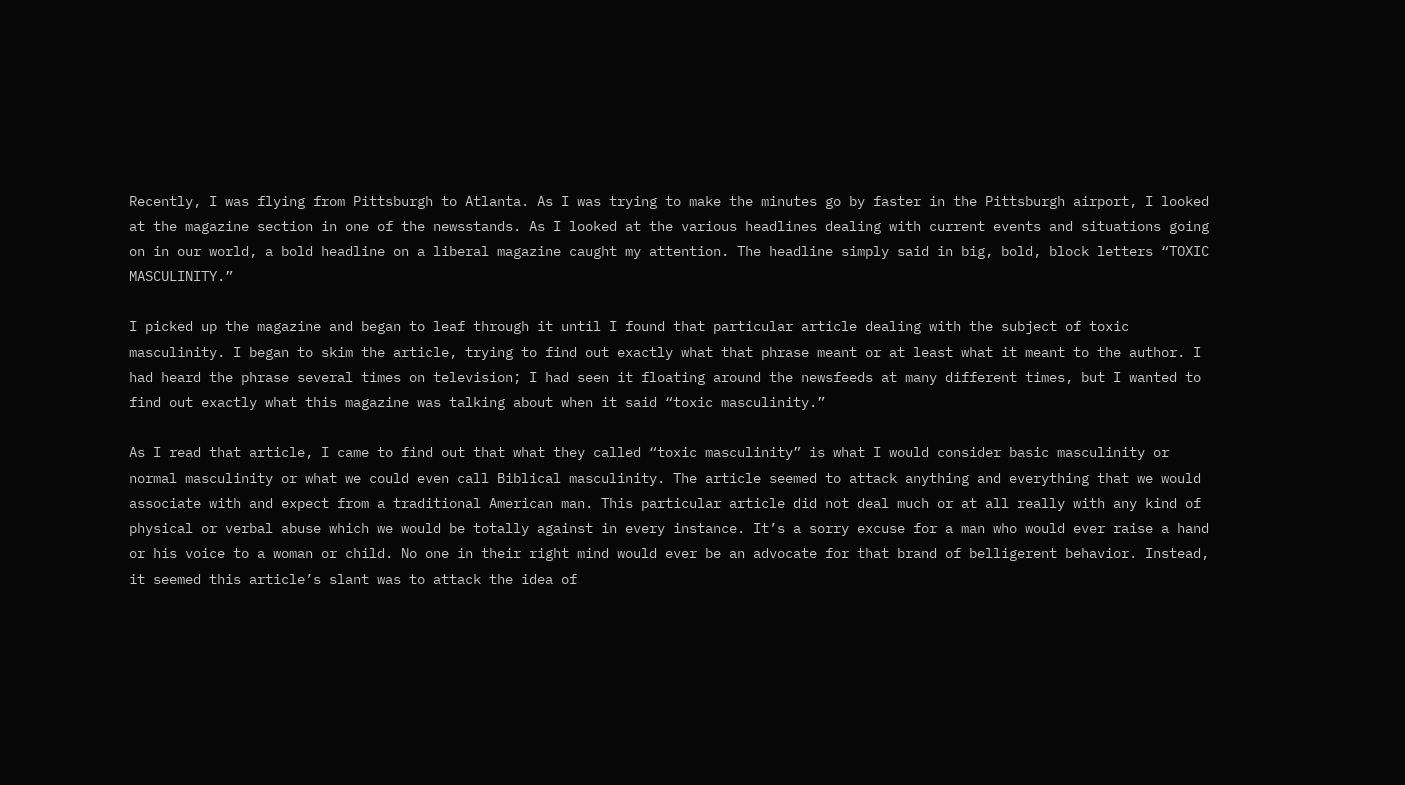Recently, I was flying from Pittsburgh to Atlanta. As I was trying to make the minutes go by faster in the Pittsburgh airport, I looked at the magazine section in one of the newsstands. As I looked at the various headlines dealing with current events and situations going on in our world, a bold headline on a liberal magazine caught my attention. The headline simply said in big, bold, block letters “TOXIC MASCULINITY.”

I picked up the magazine and began to leaf through it until I found that particular article dealing with the subject of toxic masculinity. I began to skim the article, trying to find out exactly what that phrase meant or at least what it meant to the author. I had heard the phrase several times on television; I had seen it floating around the newsfeeds at many different times, but I wanted to find out exactly what this magazine was talking about when it said “toxic masculinity.”

As I read that article, I came to find out that what they called “toxic masculinity” is what I would consider basic masculinity or normal masculinity or what we could even call Biblical masculinity. The article seemed to attack anything and everything that we would associate with and expect from a traditional American man. This particular article did not deal much or at all really with any kind of physical or verbal abuse which we would be totally against in every instance. It’s a sorry excuse for a man who would ever raise a hand or his voice to a woman or child. No one in their right mind would ever be an advocate for that brand of belligerent behavior. Instead, it seemed this article’s slant was to attack the idea of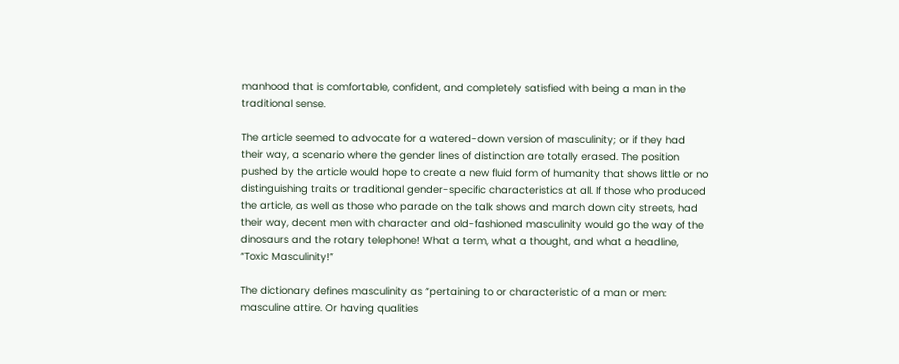manhood that is comfortable, confident, and completely satisfied with being a man in the traditional sense.

The article seemed to advocate for a watered-down version of masculinity; or if they had their way, a scenario where the gender lines of distinction are totally erased. The position pushed by the article would hope to create a new fluid form of humanity that shows little or no distinguishing traits or traditional gender-specific characteristics at all. If those who produced the article, as well as those who parade on the talk shows and march down city streets, had their way, decent men with character and old-fashioned masculinity would go the way of the dinosaurs and the rotary telephone! What a term, what a thought, and what a headline, “Toxic Masculinity!”

The dictionary defines masculinity as “pertaining to or characteristic of a man or men: masculine attire. Or having qualities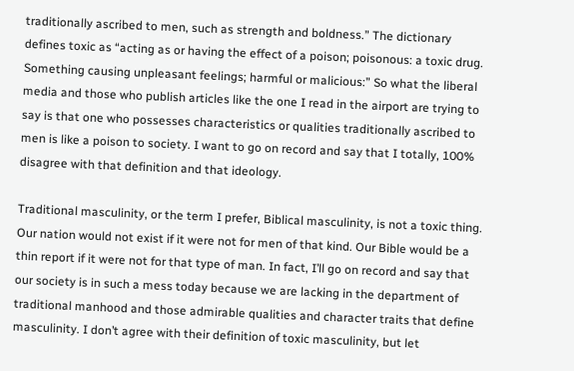traditionally ascribed to men, such as strength and boldness.” The dictionary defines toxic as “acting as or having the effect of a poison; poisonous: a toxic drug. Something causing unpleasant feelings; harmful or malicious:” So what the liberal media and those who publish articles like the one I read in the airport are trying to say is that one who possesses characteristics or qualities traditionally ascribed to men is like a poison to society. I want to go on record and say that I totally, 100% disagree with that definition and that ideology.

Traditional masculinity, or the term I prefer, Biblical masculinity, is not a toxic thing. Our nation would not exist if it were not for men of that kind. Our Bible would be a thin report if it were not for that type of man. In fact, I’ll go on record and say that our society is in such a mess today because we are lacking in the department of traditional manhood and those admirable qualities and character traits that define masculinity. I don’t agree with their definition of toxic masculinity, but let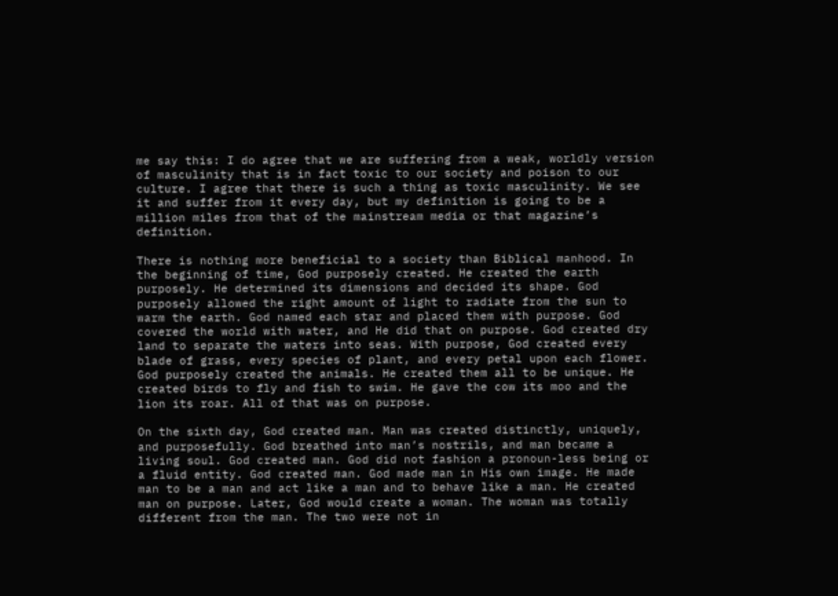me say this: I do agree that we are suffering from a weak, worldly version of masculinity that is in fact toxic to our society and poison to our culture. I agree that there is such a thing as toxic masculinity. We see it and suffer from it every day, but my definition is going to be a million miles from that of the mainstream media or that magazine’s definition.

There is nothing more beneficial to a society than Biblical manhood. In the beginning of time, God purposely created. He created the earth purposely. He determined its dimensions and decided its shape. God purposely allowed the right amount of light to radiate from the sun to warm the earth. God named each star and placed them with purpose. God covered the world with water, and He did that on purpose. God created dry land to separate the waters into seas. With purpose, God created every blade of grass, every species of plant, and every petal upon each flower. God purposely created the animals. He created them all to be unique. He created birds to fly and fish to swim. He gave the cow its moo and the lion its roar. All of that was on purpose.

On the sixth day, God created man. Man was created distinctly, uniquely, and purposefully. God breathed into man’s nostrils, and man became a living soul. God created man. God did not fashion a pronoun-less being or a fluid entity. God created man. God made man in His own image. He made man to be a man and act like a man and to behave like a man. He created man on purpose. Later, God would create a woman. The woman was totally different from the man. The two were not in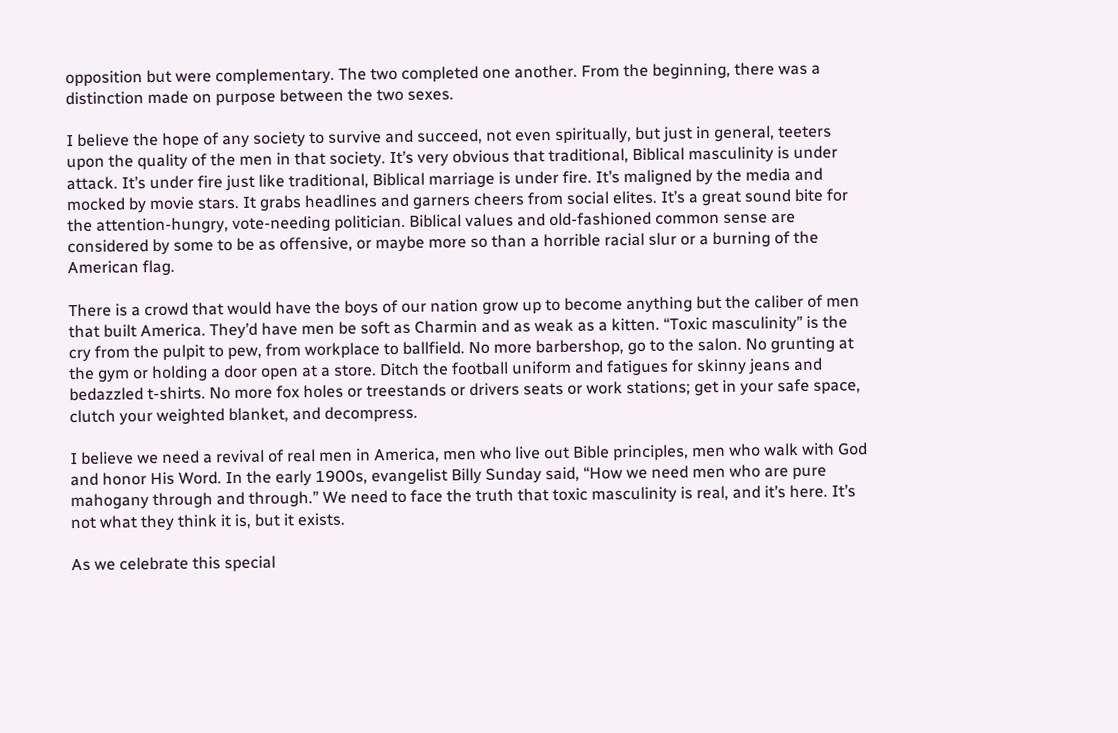opposition but were complementary. The two completed one another. From the beginning, there was a distinction made on purpose between the two sexes.

I believe the hope of any society to survive and succeed, not even spiritually, but just in general, teeters upon the quality of the men in that society. It’s very obvious that traditional, Biblical masculinity is under attack. It’s under fire just like traditional, Biblical marriage is under fire. It’s maligned by the media and mocked by movie stars. It grabs headlines and garners cheers from social elites. It’s a great sound bite for the attention-hungry, vote-needing politician. Biblical values and old-fashioned common sense are considered by some to be as offensive, or maybe more so than a horrible racial slur or a burning of the American flag.

There is a crowd that would have the boys of our nation grow up to become anything but the caliber of men that built America. They’d have men be soft as Charmin and as weak as a kitten. “Toxic masculinity” is the cry from the pulpit to pew, from workplace to ballfield. No more barbershop, go to the salon. No grunting at the gym or holding a door open at a store. Ditch the football uniform and fatigues for skinny jeans and bedazzled t-shirts. No more fox holes or treestands or drivers seats or work stations; get in your safe space, clutch your weighted blanket, and decompress.

I believe we need a revival of real men in America, men who live out Bible principles, men who walk with God and honor His Word. In the early 1900s, evangelist Billy Sunday said, “How we need men who are pure mahogany through and through.” We need to face the truth that toxic masculinity is real, and it’s here. It’s not what they think it is, but it exists.

As we celebrate this special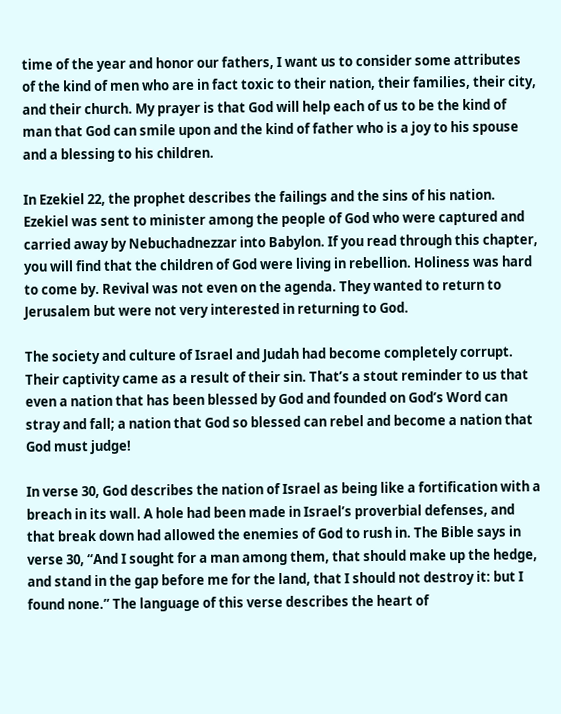time of the year and honor our fathers, I want us to consider some attributes of the kind of men who are in fact toxic to their nation, their families, their city, and their church. My prayer is that God will help each of us to be the kind of man that God can smile upon and the kind of father who is a joy to his spouse and a blessing to his children.

In Ezekiel 22, the prophet describes the failings and the sins of his nation. Ezekiel was sent to minister among the people of God who were captured and carried away by Nebuchadnezzar into Babylon. If you read through this chapter, you will find that the children of God were living in rebellion. Holiness was hard to come by. Revival was not even on the agenda. They wanted to return to Jerusalem but were not very interested in returning to God.

The society and culture of Israel and Judah had become completely corrupt. Their captivity came as a result of their sin. That’s a stout reminder to us that even a nation that has been blessed by God and founded on God’s Word can stray and fall; a nation that God so blessed can rebel and become a nation that God must judge!

In verse 30, God describes the nation of Israel as being like a fortification with a breach in its wall. A hole had been made in Israel’s proverbial defenses, and that break down had allowed the enemies of God to rush in. The Bible says in verse 30, “And I sought for a man among them, that should make up the hedge, and stand in the gap before me for the land, that I should not destroy it: but I found none.” The language of this verse describes the heart of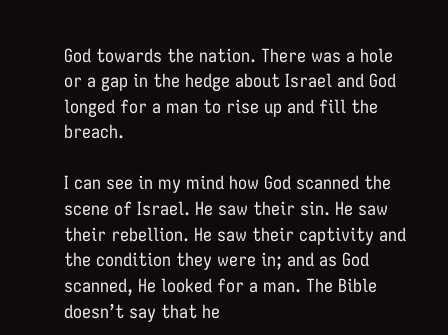God towards the nation. There was a hole or a gap in the hedge about Israel and God longed for a man to rise up and fill the breach.

I can see in my mind how God scanned the scene of Israel. He saw their sin. He saw their rebellion. He saw their captivity and the condition they were in; and as God scanned, He looked for a man. The Bible doesn’t say that he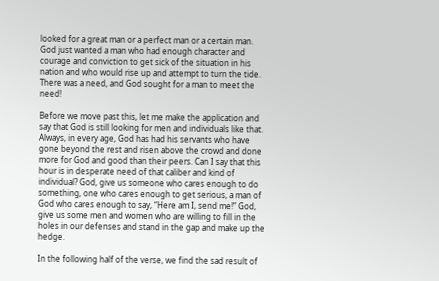looked for a great man or a perfect man or a certain man. God just wanted a man who had enough character and courage and conviction to get sick of the situation in his nation and who would rise up and attempt to turn the tide. There was a need, and God sought for a man to meet the need!

Before we move past this, let me make the application and say that God is still looking for men and individuals like that. Always, in every age, God has had his servants who have gone beyond the rest and risen above the crowd and done more for God and good than their peers. Can I say that this hour is in desperate need of that caliber and kind of individual? God, give us someone who cares enough to do something, one who cares enough to get serious, a man of God who cares enough to say, “Here am I, send me!” God, give us some men and women who are willing to fill in the holes in our defenses and stand in the gap and make up the hedge.

In the following half of the verse, we find the sad result of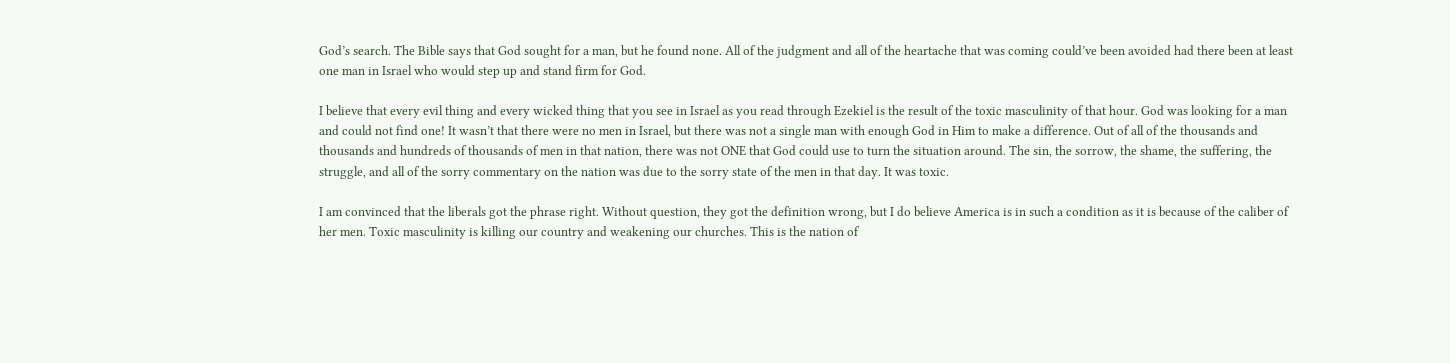God’s search. The Bible says that God sought for a man, but he found none. All of the judgment and all of the heartache that was coming could’ve been avoided had there been at least one man in Israel who would step up and stand firm for God.

I believe that every evil thing and every wicked thing that you see in Israel as you read through Ezekiel is the result of the toxic masculinity of that hour. God was looking for a man and could not find one! It wasn’t that there were no men in Israel, but there was not a single man with enough God in Him to make a difference. Out of all of the thousands and thousands and hundreds of thousands of men in that nation, there was not ONE that God could use to turn the situation around. The sin, the sorrow, the shame, the suffering, the struggle, and all of the sorry commentary on the nation was due to the sorry state of the men in that day. It was toxic.

I am convinced that the liberals got the phrase right. Without question, they got the definition wrong, but I do believe America is in such a condition as it is because of the caliber of her men. Toxic masculinity is killing our country and weakening our churches. This is the nation of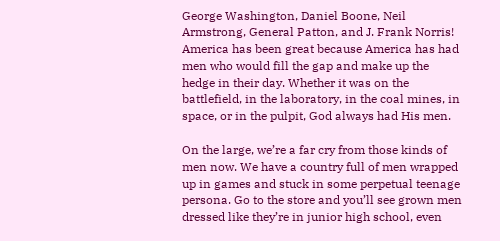George Washington, Daniel Boone, Neil Armstrong, General Patton, and J. Frank Norris! America has been great because America has had men who would fill the gap and make up the hedge in their day. Whether it was on the battlefield, in the laboratory, in the coal mines, in space, or in the pulpit, God always had His men.

On the large, we’re a far cry from those kinds of men now. We have a country full of men wrapped up in games and stuck in some perpetual teenage persona. Go to the store and you’ll see grown men dressed like they’re in junior high school, even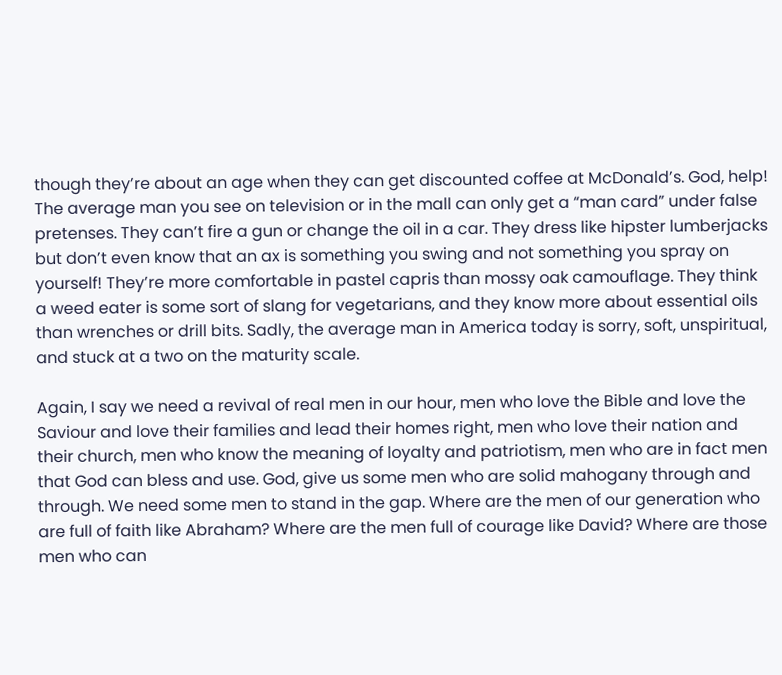though they’re about an age when they can get discounted coffee at McDonald’s. God, help! The average man you see on television or in the mall can only get a “man card” under false pretenses. They can’t fire a gun or change the oil in a car. They dress like hipster lumberjacks but don’t even know that an ax is something you swing and not something you spray on yourself! They’re more comfortable in pastel capris than mossy oak camouflage. They think a weed eater is some sort of slang for vegetarians, and they know more about essential oils than wrenches or drill bits. Sadly, the average man in America today is sorry, soft, unspiritual, and stuck at a two on the maturity scale.

Again, I say we need a revival of real men in our hour, men who love the Bible and love the Saviour and love their families and lead their homes right, men who love their nation and their church, men who know the meaning of loyalty and patriotism, men who are in fact men that God can bless and use. God, give us some men who are solid mahogany through and through. We need some men to stand in the gap. Where are the men of our generation who are full of faith like Abraham? Where are the men full of courage like David? Where are those men who can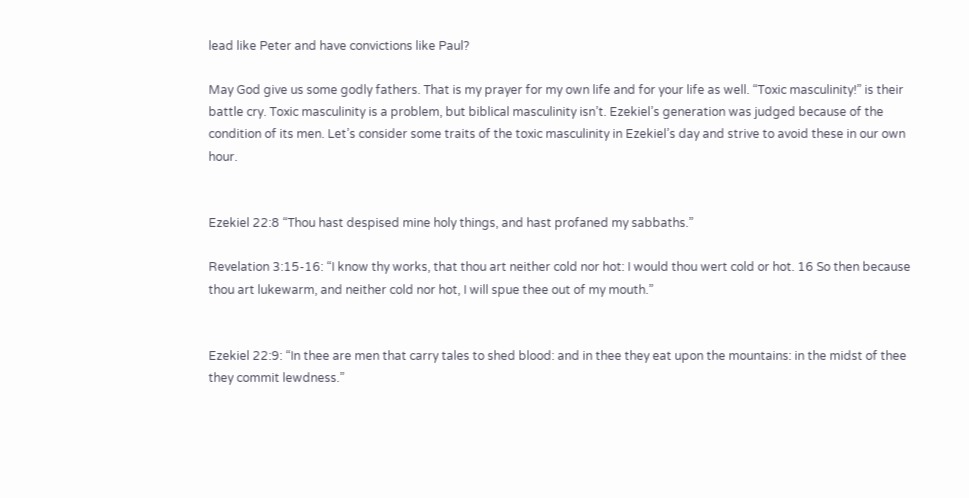lead like Peter and have convictions like Paul?

May God give us some godly fathers. That is my prayer for my own life and for your life as well. “Toxic masculinity!” is their battle cry. Toxic masculinity is a problem, but biblical masculinity isn’t. Ezekiel’s generation was judged because of the condition of its men. Let’s consider some traits of the toxic masculinity in Ezekiel’s day and strive to avoid these in our own hour.


Ezekiel 22:8 “Thou hast despised mine holy things, and hast profaned my sabbaths.”

Revelation 3:15-16: “I know thy works, that thou art neither cold nor hot: I would thou wert cold or hot. 16 So then because thou art lukewarm, and neither cold nor hot, I will spue thee out of my mouth.”


Ezekiel 22:9: “In thee are men that carry tales to shed blood: and in thee they eat upon the mountains: in the midst of thee they commit lewdness.”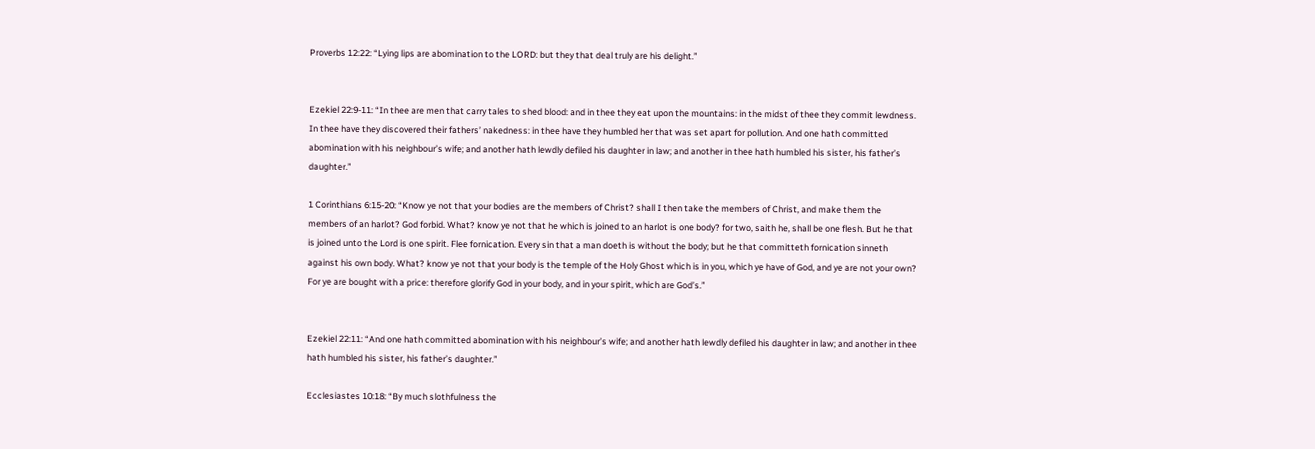Proverbs 12:22: “Lying lips are abomination to the LORD: but they that deal truly are his delight.”


Ezekiel 22:9-11: “In thee are men that carry tales to shed blood: and in thee they eat upon the mountains: in the midst of thee they commit lewdness. In thee have they discovered their fathers’ nakedness: in thee have they humbled her that was set apart for pollution. And one hath committed abomination with his neighbour’s wife; and another hath lewdly defiled his daughter in law; and another in thee hath humbled his sister, his father’s daughter.”

1 Corinthians 6:15-20: “Know ye not that your bodies are the members of Christ? shall I then take the members of Christ, and make them the members of an harlot? God forbid. What? know ye not that he which is joined to an harlot is one body? for two, saith he, shall be one flesh. But he that is joined unto the Lord is one spirit. Flee fornication. Every sin that a man doeth is without the body; but he that committeth fornication sinneth against his own body. What? know ye not that your body is the temple of the Holy Ghost which is in you, which ye have of God, and ye are not your own? For ye are bought with a price: therefore glorify God in your body, and in your spirit, which are God’s.”


Ezekiel 22:11: “And one hath committed abomination with his neighbour’s wife; and another hath lewdly defiled his daughter in law; and another in thee hath humbled his sister, his father’s daughter.”

Ecclesiastes 10:18: “By much slothfulness the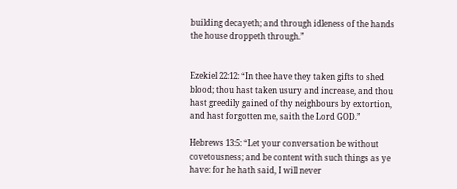building decayeth; and through idleness of the hands the house droppeth through.”


Ezekiel 22:12: “In thee have they taken gifts to shed blood; thou hast taken usury and increase, and thou hast greedily gained of thy neighbours by extortion, and hast forgotten me, saith the Lord GOD.”

Hebrews 13:5: “Let your conversation be without covetousness; and be content with such things as ye have: for he hath said, I will never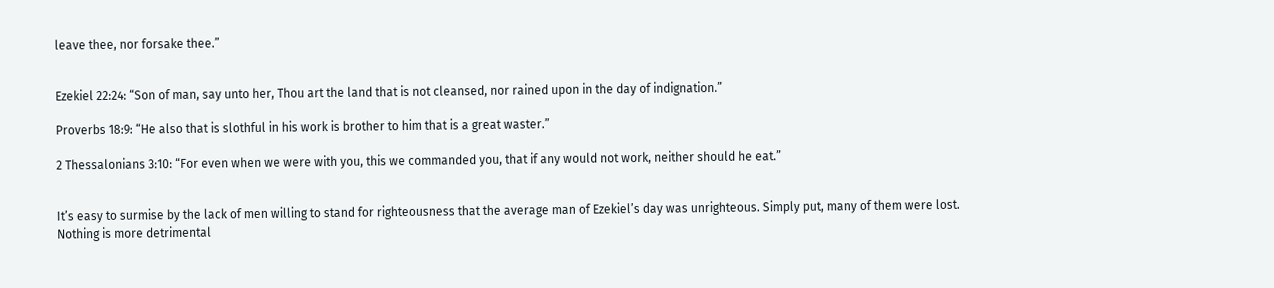leave thee, nor forsake thee.”


Ezekiel 22:24: “Son of man, say unto her, Thou art the land that is not cleansed, nor rained upon in the day of indignation.”

Proverbs 18:9: “He also that is slothful in his work is brother to him that is a great waster.”

2 Thessalonians 3:10: “For even when we were with you, this we commanded you, that if any would not work, neither should he eat.”


It’s easy to surmise by the lack of men willing to stand for righteousness that the average man of Ezekiel’s day was unrighteous. Simply put, many of them were lost. Nothing is more detrimental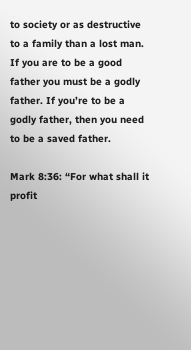to society or as destructive to a family than a lost man. If you are to be a good father you must be a godly father. If you’re to be a godly father, then you need to be a saved father.

Mark 8:36: “For what shall it profit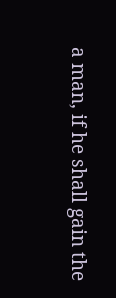a man, if he shall gain the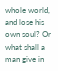whole world, and lose his own soul? Or what shall a man give in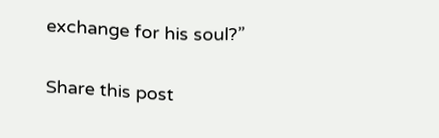exchange for his soul?”

Share this post